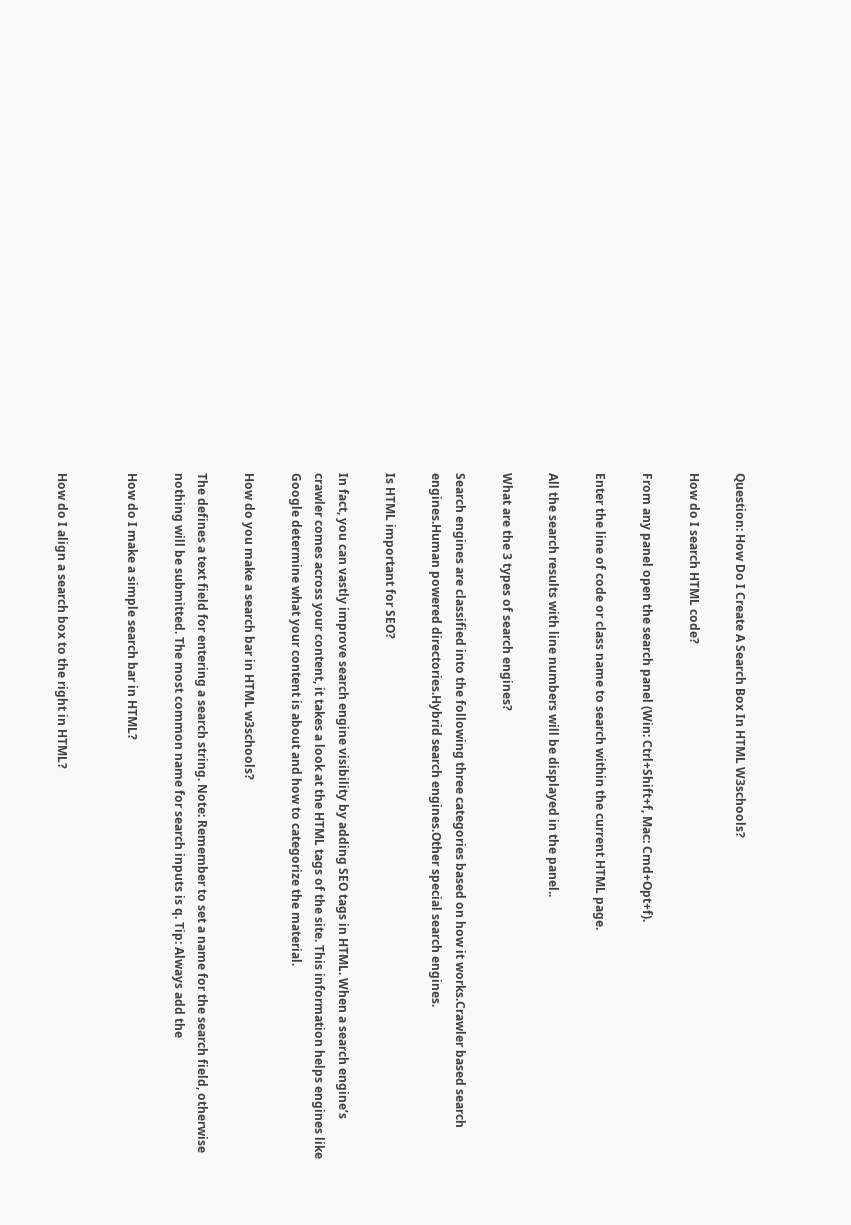Question: How Do I Create A Search Box In HTML W3schools?

How do I search HTML code?

From any panel open the search panel (Win: Ctrl+Shift+f, Mac: Cmd+Opt+f).

Enter the line of code or class name to search within the current HTML page.

All the search results with line numbers will be displayed in the panel..

What are the 3 types of search engines?

Search engines are classified into the following three categories based on how it works.Crawler based search engines.Human powered directories.Hybrid search engines.Other special search engines.

Is HTML important for SEO?

In fact, you can vastly improve search engine visibility by adding SEO tags in HTML. When a search engine’s crawler comes across your content, it takes a look at the HTML tags of the site. This information helps engines like Google determine what your content is about and how to categorize the material.

How do you make a search bar in HTML w3schools?

The defines a text field for entering a search string. Note: Remember to set a name for the search field, otherwise nothing will be submitted. The most common name for search inputs is q. Tip: Always add the

How do I make a simple search bar in HTML?


How do I align a search box to the right in HTML?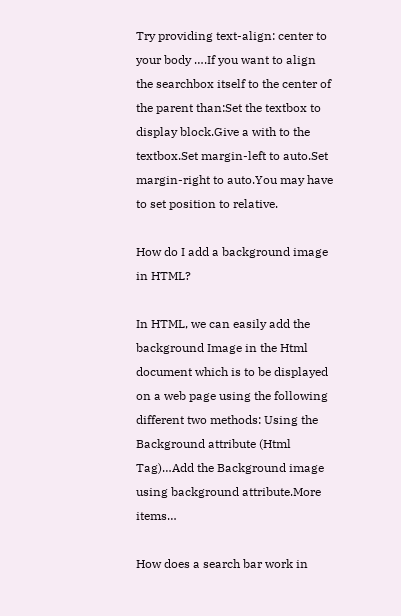Try providing text-align: center to your body ….If you want to align the searchbox itself to the center of the parent than:Set the textbox to display block.Give a with to the textbox.Set margin-left to auto.Set margin-right to auto.You may have to set position to relative.

How do I add a background image in HTML?

In HTML, we can easily add the background Image in the Html document which is to be displayed on a web page using the following different two methods: Using the Background attribute (Html Tag)…Add the Background image using background attribute.More items…

How does a search bar work in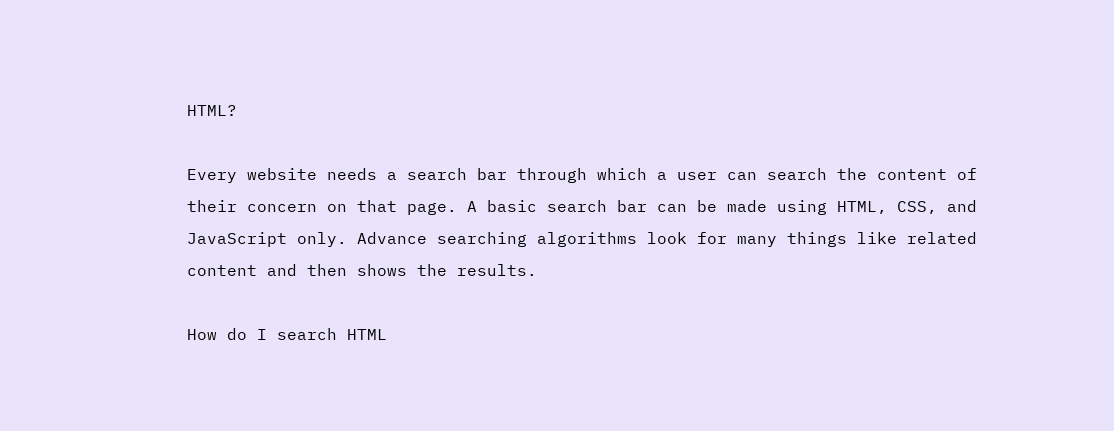HTML?

Every website needs a search bar through which a user can search the content of their concern on that page. A basic search bar can be made using HTML, CSS, and JavaScript only. Advance searching algorithms look for many things like related content and then shows the results.

How do I search HTML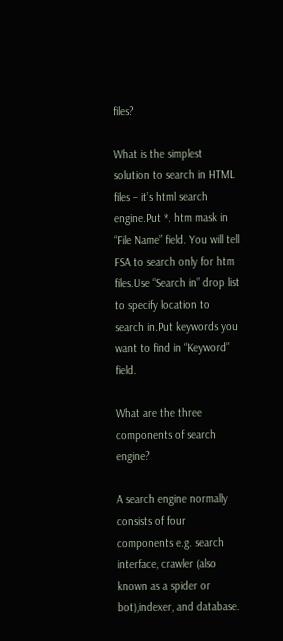files?

What is the simplest solution to search in HTML files – it’s html search engine.Put *. htm mask in “File Name” field. You will tell FSA to search only for htm files.Use “Search in” drop list to specify location to search in.Put keywords you want to find in “Keyword” field.

What are the three components of search engine?

A search engine normally consists of four components e.g. search interface, crawler (also known as a spider or bot),indexer, and database.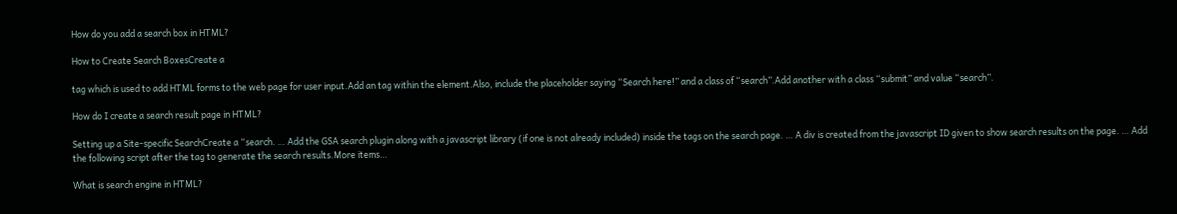How do you add a search box in HTML?

How to Create Search BoxesCreate a

tag which is used to add HTML forms to the web page for user input.Add an tag within the element.Also, include the placeholder saying “Search here!” and a class of “search”.Add another with a class “submit” and value “search”.

How do I create a search result page in HTML?

Setting up a Site-specific SearchCreate a “search. … Add the GSA search plugin along with a javascript library (if one is not already included) inside the tags on the search page. … A div is created from the javascript ID given to show search results on the page. … Add the following script after the tag to generate the search results.More items…

What is search engine in HTML?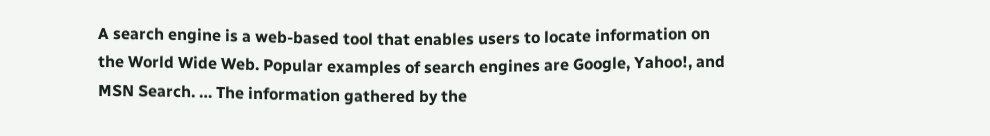A search engine is a web-based tool that enables users to locate information on the World Wide Web. Popular examples of search engines are Google, Yahoo!, and MSN Search. … The information gathered by the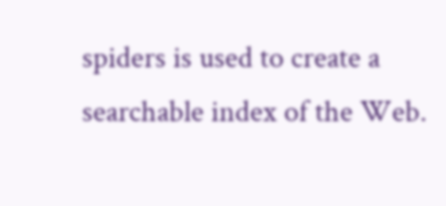spiders is used to create a searchable index of the Web.